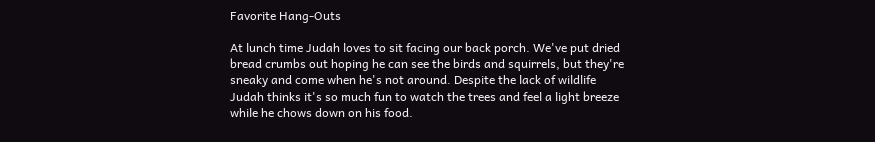Favorite Hang-Outs

At lunch time Judah loves to sit facing our back porch. We've put dried bread crumbs out hoping he can see the birds and squirrels, but they're sneaky and come when he's not around. Despite the lack of wildlife Judah thinks it's so much fun to watch the trees and feel a light breeze while he chows down on his food.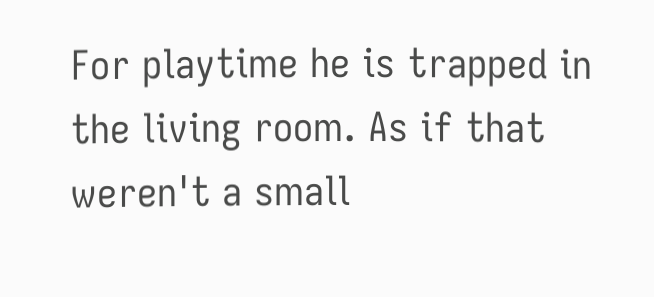For playtime he is trapped in the living room. As if that weren't a small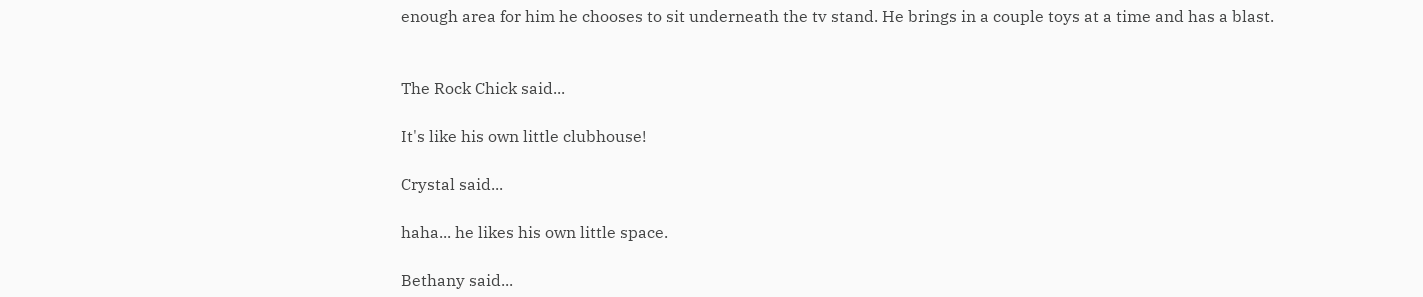enough area for him he chooses to sit underneath the tv stand. He brings in a couple toys at a time and has a blast.


The Rock Chick said...

It's like his own little clubhouse!

Crystal said...

haha... he likes his own little space.

Bethany said...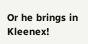Or he brings in Kleenex!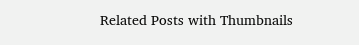Related Posts with Thumbnails